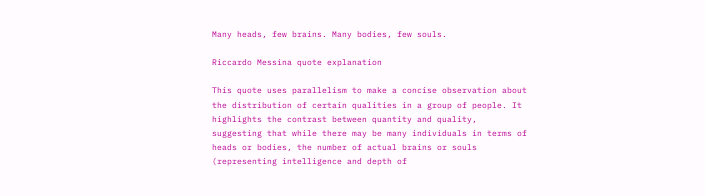Many heads, few brains. Many bodies, few souls.

Riccardo Messina quote explanation

This quote uses parallelism to make a concise observation about the distribution of certain qualities in a group of people. It highlights the contrast between quantity and quality, suggesting that while there may be many individuals in terms of heads or bodies, the number of actual brains or souls (representing intelligence and depth of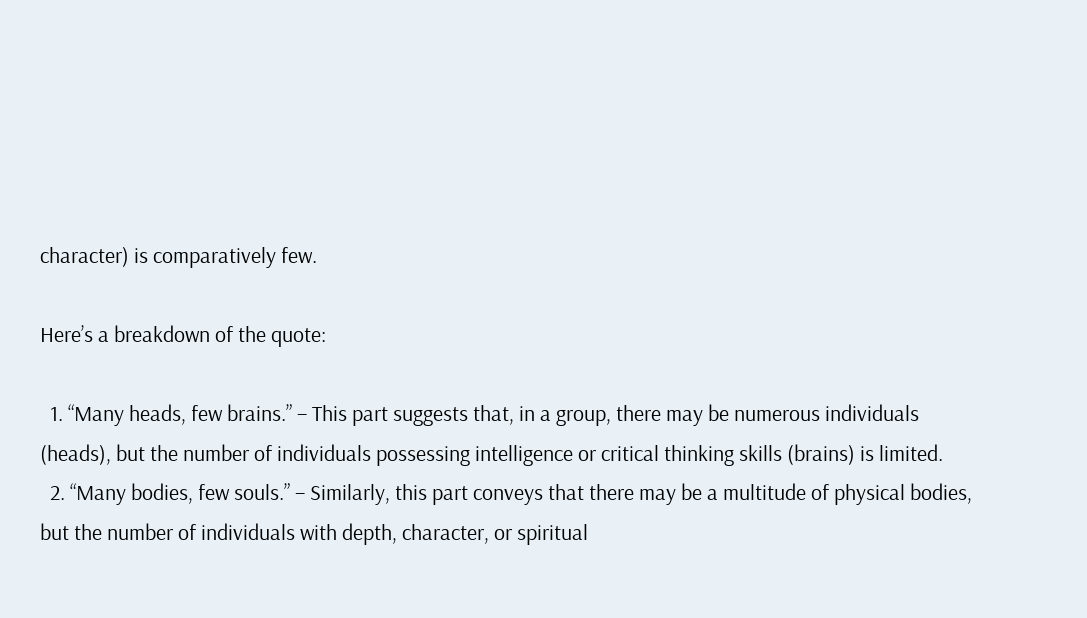character) is comparatively few.

Here’s a breakdown of the quote:

  1. “Many heads, few brains.” – This part suggests that, in a group, there may be numerous individuals (heads), but the number of individuals possessing intelligence or critical thinking skills (brains) is limited.
  2. “Many bodies, few souls.” – Similarly, this part conveys that there may be a multitude of physical bodies, but the number of individuals with depth, character, or spiritual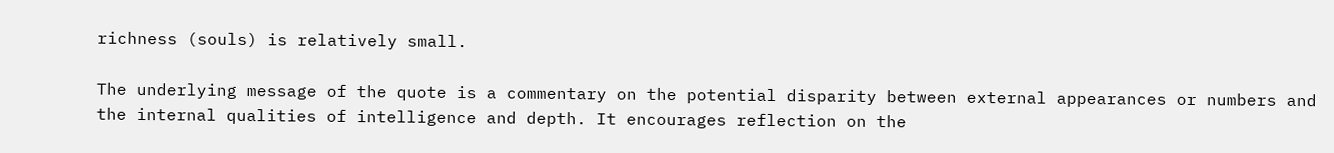richness (souls) is relatively small.

The underlying message of the quote is a commentary on the potential disparity between external appearances or numbers and the internal qualities of intelligence and depth. It encourages reflection on the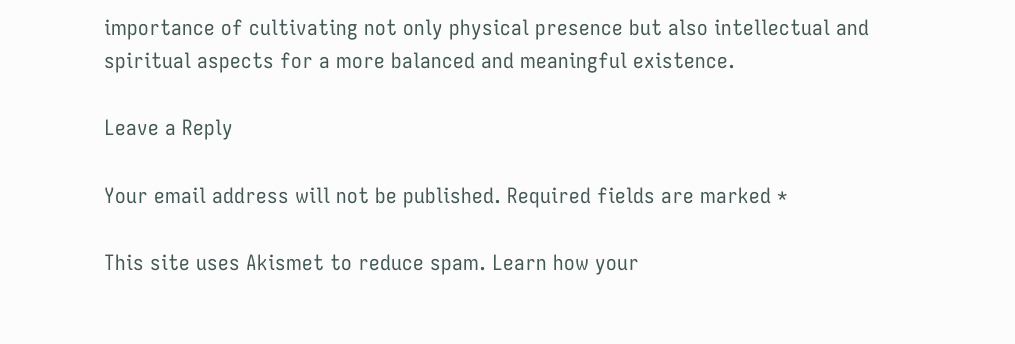importance of cultivating not only physical presence but also intellectual and spiritual aspects for a more balanced and meaningful existence.

Leave a Reply

Your email address will not be published. Required fields are marked *

This site uses Akismet to reduce spam. Learn how your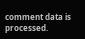comment data is processed.